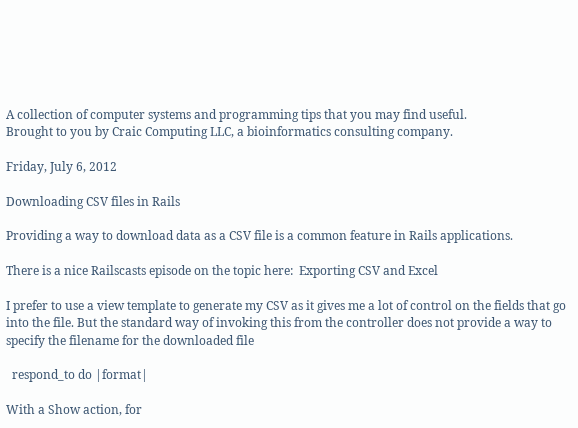A collection of computer systems and programming tips that you may find useful.
Brought to you by Craic Computing LLC, a bioinformatics consulting company.

Friday, July 6, 2012

Downloading CSV files in Rails

Providing a way to download data as a CSV file is a common feature in Rails applications.

There is a nice Railscasts episode on the topic here:  Exporting CSV and Excel

I prefer to use a view template to generate my CSV as it gives me a lot of control on the fields that go into the file. But the standard way of invoking this from the controller does not provide a way to specify the filename for the downloaded file

  respond_to do |format|

With a Show action, for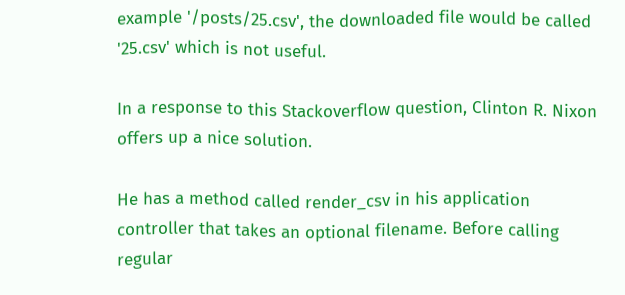example '/posts/25.csv', the downloaded file would be called '25.csv' which is not useful.

In a response to this Stackoverflow question, Clinton R. Nixon offers up a nice solution.

He has a method called render_csv in his application controller that takes an optional filename. Before calling regular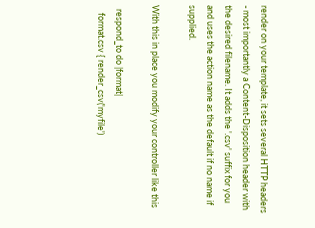render on your template, it sets several HTTP headers - most importantly a Content-Disposition header with the desired filename. It adds the '.csv' suffix for you and uses the action name as the default if no name if supplied.

With this in place you modify your controller like this

  respond_to do |format|
    format.csv { render_csv('myfile')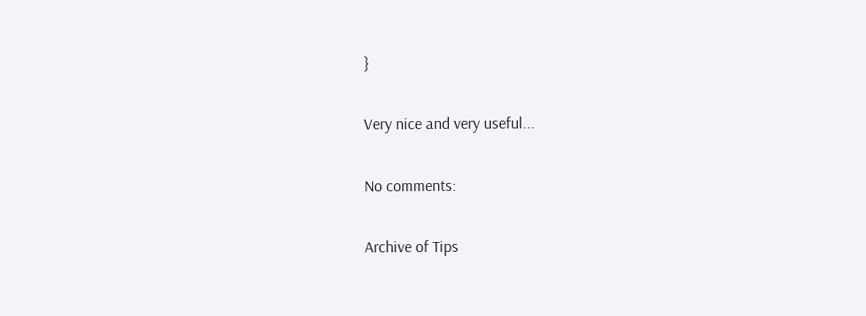}

Very nice and very useful...

No comments:

Archive of Tips